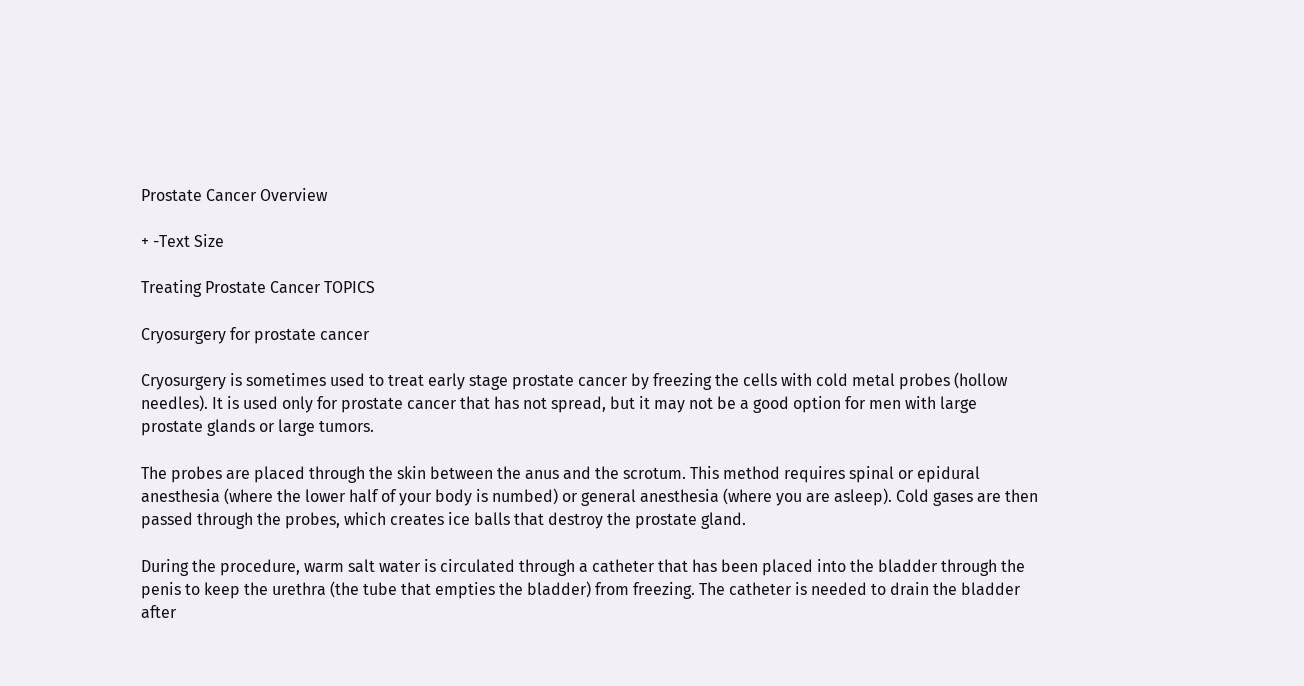Prostate Cancer Overview

+ -Text Size

Treating Prostate Cancer TOPICS

Cryosurgery for prostate cancer

Cryosurgery is sometimes used to treat early stage prostate cancer by freezing the cells with cold metal probes (hollow needles). It is used only for prostate cancer that has not spread, but it may not be a good option for men with large prostate glands or large tumors.

The probes are placed through the skin between the anus and the scrotum. This method requires spinal or epidural anesthesia (where the lower half of your body is numbed) or general anesthesia (where you are asleep). Cold gases are then passed through the probes, which creates ice balls that destroy the prostate gland.

During the procedure, warm salt water is circulated through a catheter that has been placed into the bladder through the penis to keep the urethra (the tube that empties the bladder) from freezing. The catheter is needed to drain the bladder after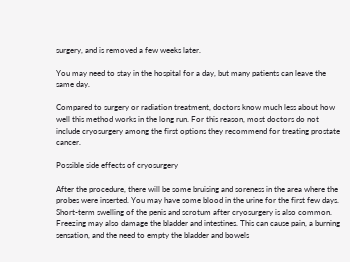surgery, and is removed a few weeks later.

You may need to stay in the hospital for a day, but many patients can leave the same day.

Compared to surgery or radiation treatment, doctors know much less about how well this method works in the long run. For this reason, most doctors do not include cryosurgery among the first options they recommend for treating prostate cancer.

Possible side effects of cryosurgery

After the procedure, there will be some bruising and soreness in the area where the probes were inserted. You may have some blood in the urine for the first few days. Short-term swelling of the penis and scrotum after cryosurgery is also common. Freezing may also damage the bladder and intestines. This can cause pain, a burning sensation, and the need to empty the bladder and bowels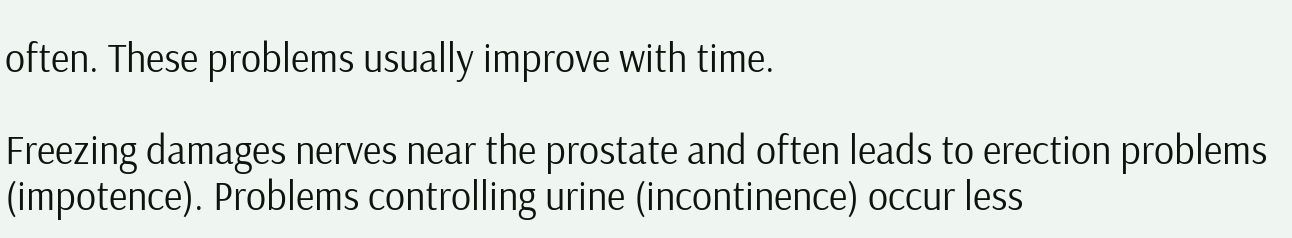often. These problems usually improve with time.

Freezing damages nerves near the prostate and often leads to erection problems (impotence). Problems controlling urine (incontinence) occur less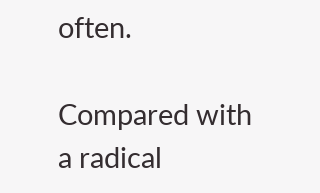often.

Compared with a radical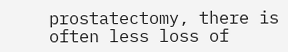prostatectomy, there is often less loss of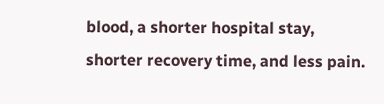blood, a shorter hospital stay, shorter recovery time, and less pain.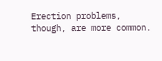Erection problems, though, are more common.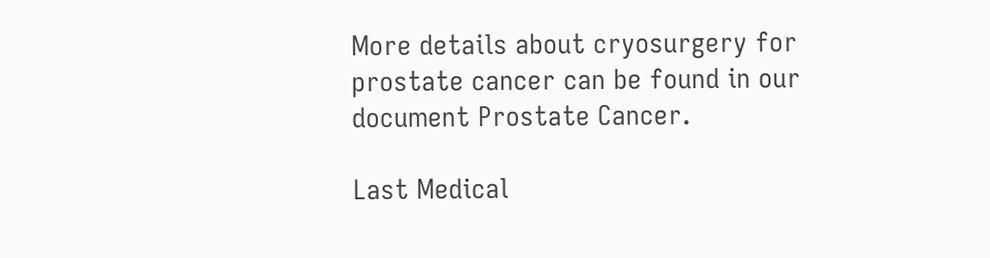More details about cryosurgery for prostate cancer can be found in our document Prostate Cancer.

Last Medical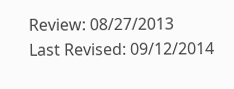Review: 08/27/2013
Last Revised: 09/12/2014